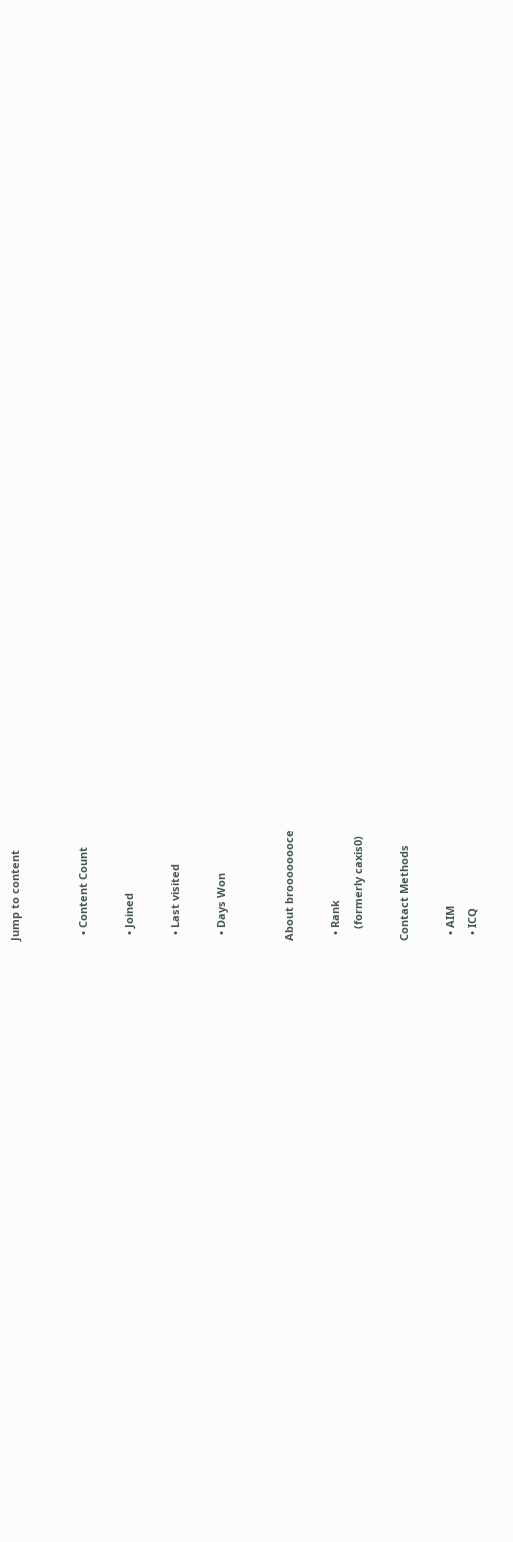Jump to content


  • Content Count

  • Joined

  • Last visited

  • Days Won


About broooooooce

  • Rank
    (formerly caxis0)

Contact Methods

  • AIM
  • ICQ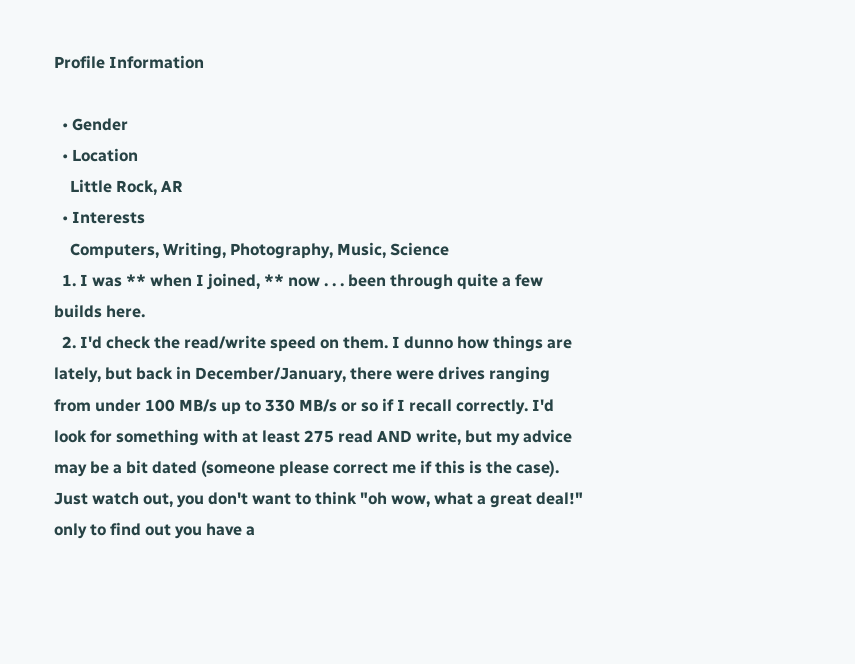Profile Information

  • Gender
  • Location
    Little Rock, AR
  • Interests
    Computers, Writing, Photography, Music, Science
  1. I was ** when I joined, ** now . . . been through quite a few builds here.
  2. I'd check the read/write speed on them. I dunno how things are lately, but back in December/January, there were drives ranging from under 100 MB/s up to 330 MB/s or so if I recall correctly. I'd look for something with at least 275 read AND write, but my advice may be a bit dated (someone please correct me if this is the case). Just watch out, you don't want to think "oh wow, what a great deal!" only to find out you have a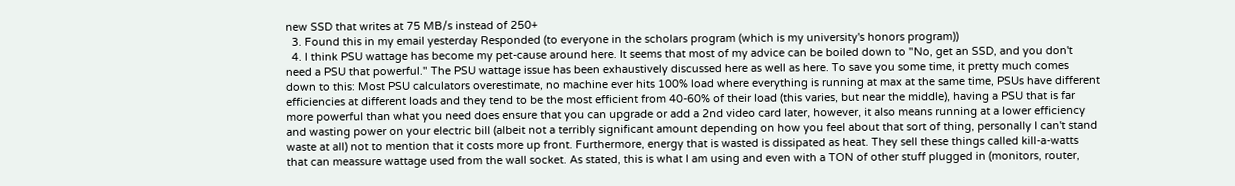new SSD that writes at 75 MB/s instead of 250+
  3. Found this in my email yesterday Responded (to everyone in the scholars program (which is my university's honors program))
  4. I think PSU wattage has become my pet-cause around here. It seems that most of my advice can be boiled down to "No, get an SSD, and you don't need a PSU that powerful." The PSU wattage issue has been exhaustively discussed here as well as here. To save you some time, it pretty much comes down to this: Most PSU calculators overestimate, no machine ever hits 100% load where everything is running at max at the same time, PSUs have different efficiencies at different loads and they tend to be the most efficient from 40-60% of their load (this varies, but near the middle), having a PSU that is far more powerful than what you need does ensure that you can upgrade or add a 2nd video card later, however, it also means running at a lower efficiency and wasting power on your electric bill (albeit not a terribly significant amount depending on how you feel about that sort of thing, personally I can't stand waste at all) not to mention that it costs more up front. Furthermore, energy that is wasted is dissipated as heat. They sell these things called kill-a-watts that can meassure wattage used from the wall socket. As stated, this is what I am using and even with a TON of other stuff plugged in (monitors, router,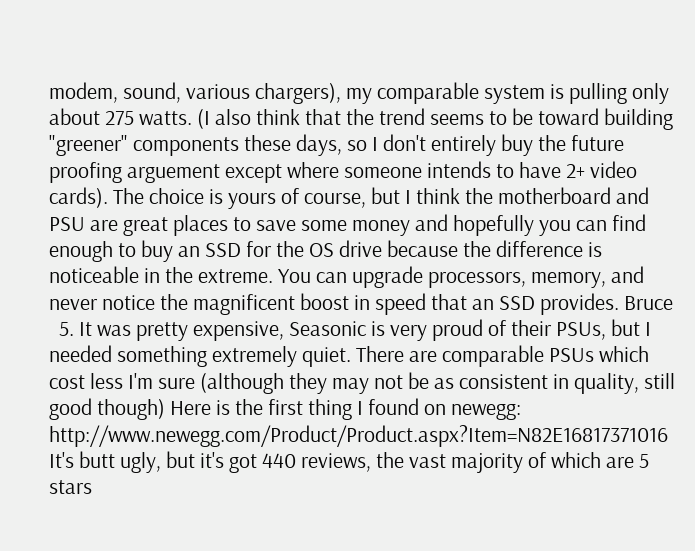modem, sound, various chargers), my comparable system is pulling only about 275 watts. (I also think that the trend seems to be toward building "greener" components these days, so I don't entirely buy the future proofing arguement except where someone intends to have 2+ video cards). The choice is yours of course, but I think the motherboard and PSU are great places to save some money and hopefully you can find enough to buy an SSD for the OS drive because the difference is noticeable in the extreme. You can upgrade processors, memory, and never notice the magnificent boost in speed that an SSD provides. Bruce
  5. It was pretty expensive, Seasonic is very proud of their PSUs, but I needed something extremely quiet. There are comparable PSUs which cost less I'm sure (although they may not be as consistent in quality, still good though) Here is the first thing I found on newegg: http://www.newegg.com/Product/Product.aspx?Item=N82E16817371016 It's butt ugly, but it's got 440 reviews, the vast majority of which are 5 stars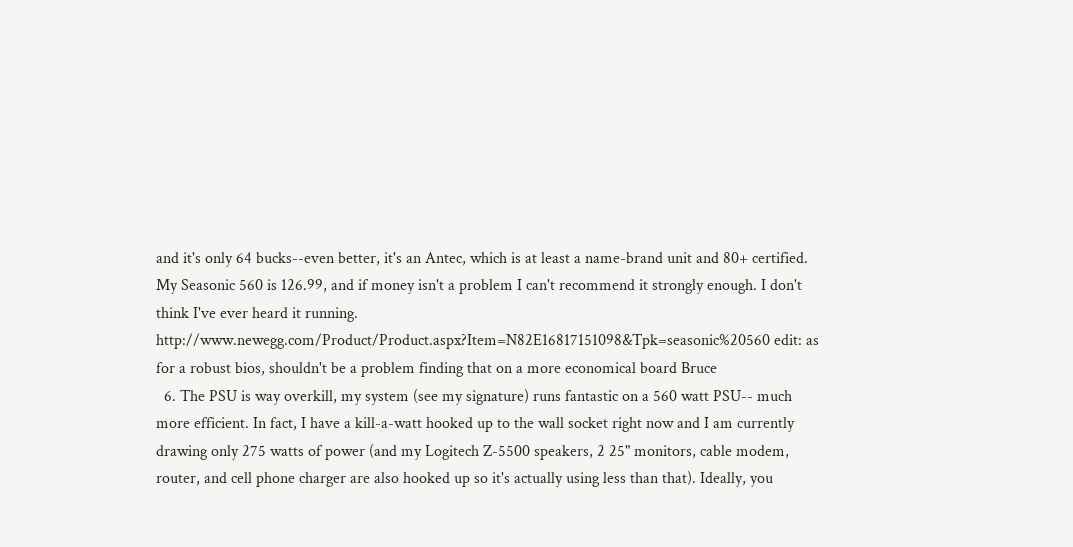and it's only 64 bucks--even better, it's an Antec, which is at least a name-brand unit and 80+ certified. My Seasonic 560 is 126.99, and if money isn't a problem I can't recommend it strongly enough. I don't think I've ever heard it running. http://www.newegg.com/Product/Product.aspx?Item=N82E16817151098&Tpk=seasonic%20560 edit: as for a robust bios, shouldn't be a problem finding that on a more economical board Bruce
  6. The PSU is way overkill, my system (see my signature) runs fantastic on a 560 watt PSU-- much more efficient. In fact, I have a kill-a-watt hooked up to the wall socket right now and I am currently drawing only 275 watts of power (and my Logitech Z-5500 speakers, 2 25" monitors, cable modem, router, and cell phone charger are also hooked up so it's actually using less than that). Ideally, you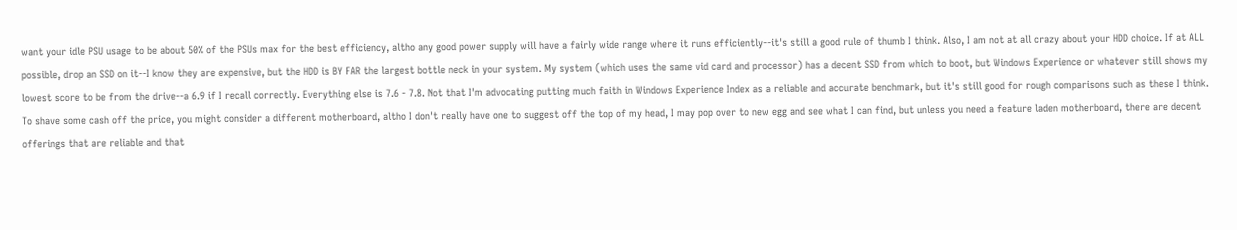want your idle PSU usage to be about 50% of the PSUs max for the best efficiency, altho any good power supply will have a fairly wide range where it runs efficiently--it's still a good rule of thumb I think. Also, I am not at all crazy about your HDD choice. If at ALL possible, drop an SSD on it--I know they are expensive, but the HDD is BY FAR the largest bottle neck in your system. My system (which uses the same vid card and processor) has a decent SSD from which to boot, but Windows Experience or whatever still shows my lowest score to be from the drive--a 6.9 if I recall correctly. Everything else is 7.6 - 7.8. Not that I'm advocating putting much faith in Windows Experience Index as a reliable and accurate benchmark, but it's still good for rough comparisons such as these I think. To shave some cash off the price, you might consider a different motherboard, altho I don't really have one to suggest off the top of my head, I may pop over to new egg and see what I can find, but unless you need a feature laden motherboard, there are decent offerings that are reliable and that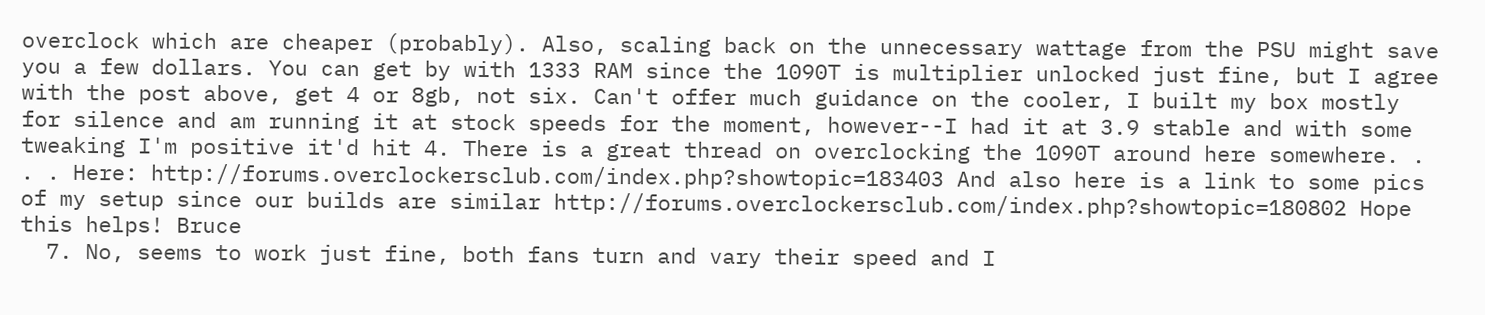overclock which are cheaper (probably). Also, scaling back on the unnecessary wattage from the PSU might save you a few dollars. You can get by with 1333 RAM since the 1090T is multiplier unlocked just fine, but I agree with the post above, get 4 or 8gb, not six. Can't offer much guidance on the cooler, I built my box mostly for silence and am running it at stock speeds for the moment, however--I had it at 3.9 stable and with some tweaking I'm positive it'd hit 4. There is a great thread on overclocking the 1090T around here somewhere. . . . Here: http://forums.overclockersclub.com/index.php?showtopic=183403 And also here is a link to some pics of my setup since our builds are similar http://forums.overclockersclub.com/index.php?showtopic=180802 Hope this helps! Bruce
  7. No, seems to work just fine, both fans turn and vary their speed and I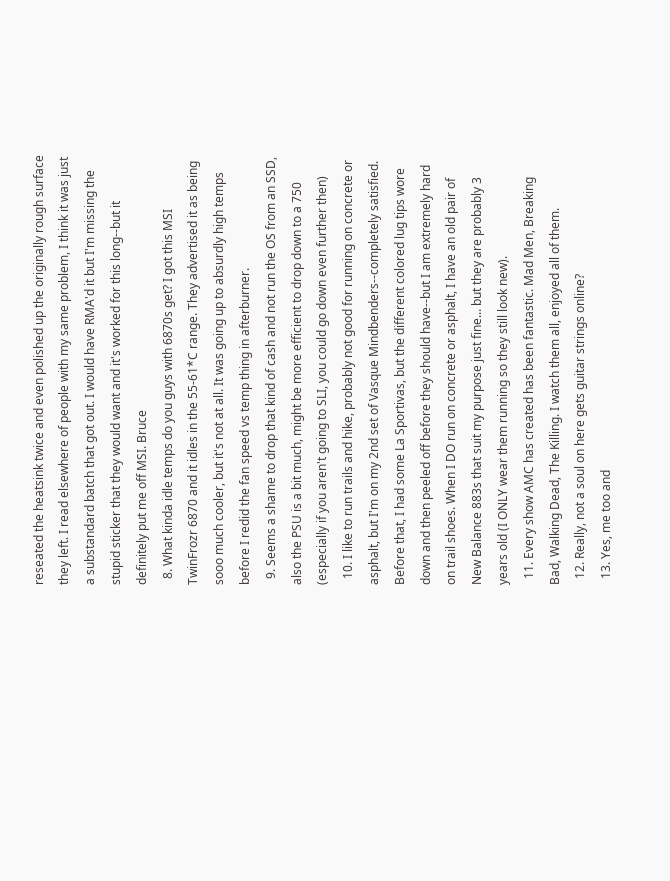reseated the heatsink twice and even polished up the originally rough surface they left. I read elsewhere of people with my same problem, I think it was just a substandard batch that got out. I would have RMA'd it but I'm missing the stupid sticker that they would want and it's worked for this long--but it definitely put me off MSI. Bruce
  8. What kinda idle temps do you guys with 6870s get? I got this MSI TwinFrozr 6870 and it idles in the 55-61*C range. They advertised it as being sooo much cooler, but it's not at all. It was going up to absurdly high temps before I redid the fan speed vs temp thing in afterburner.
  9. Seems a shame to drop that kind of cash and not run the OS from an SSD, also the PSU is a bit much, might be more efficient to drop down to a 750 (especially if you aren't going to SLI, you could go down even further then)
  10. I like to run trails and hike, probably not good for running on concrete or asphalt, but I'm on my 2nd set of Vasque Mindbenders--completely satisfied. Before that, I had some La Sportivas, but the different colored lug tips wore down and then peeled off before they should have--but I am extremely hard on trail shoes. When I DO run on concrete or asphalt, I have an old pair of New Balance 883s that suit my purpose just fine... but they are probably 3 years old (I ONLY wear them running so they still look new).
  11. Every show AMC has created has been fantastic. Mad Men, Breaking Bad, Walking Dead, The Killing. I watch them all, enjoyed all of them.
  12. Really, not a soul on here gets guitar strings online?
  13. Yes, me too and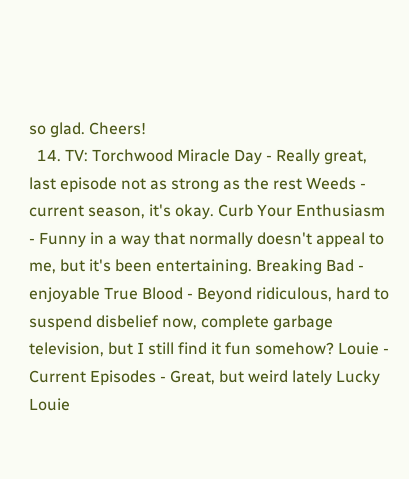so glad. Cheers!
  14. TV: Torchwood Miracle Day - Really great, last episode not as strong as the rest Weeds - current season, it's okay. Curb Your Enthusiasm - Funny in a way that normally doesn't appeal to me, but it's been entertaining. Breaking Bad - enjoyable True Blood - Beyond ridiculous, hard to suspend disbelief now, complete garbage television, but I still find it fun somehow? Louie - Current Episodes - Great, but weird lately Lucky Louie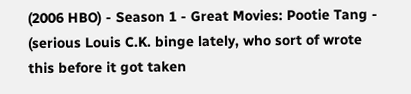(2006 HBO) - Season 1 - Great Movies: Pootie Tang - (serious Louis C.K. binge lately, who sort of wrote this before it got taken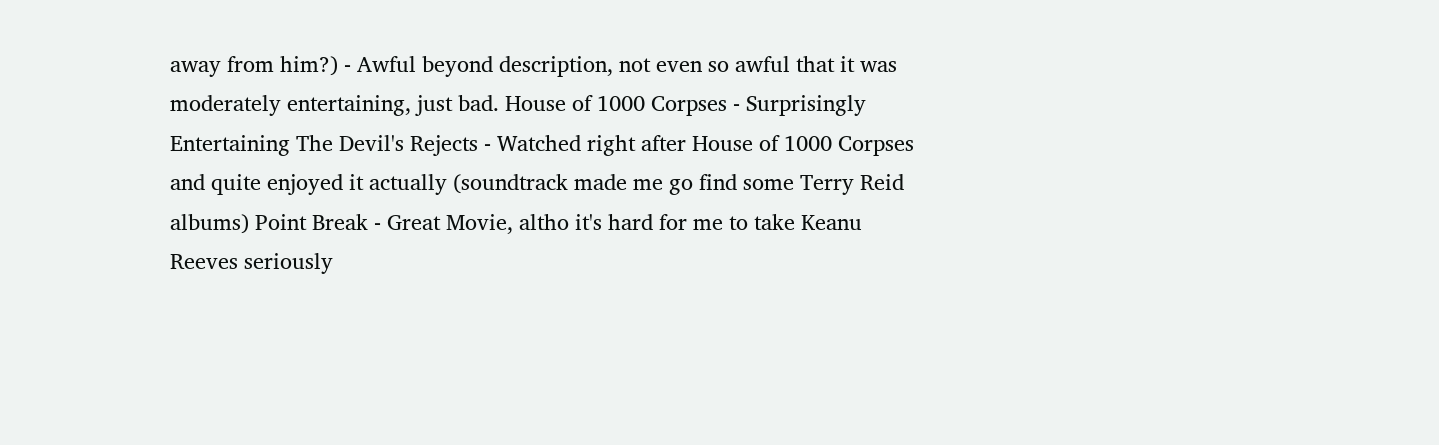away from him?) - Awful beyond description, not even so awful that it was moderately entertaining, just bad. House of 1000 Corpses - Surprisingly Entertaining The Devil's Rejects - Watched right after House of 1000 Corpses and quite enjoyed it actually (soundtrack made me go find some Terry Reid albums) Point Break - Great Movie, altho it's hard for me to take Keanu Reeves seriously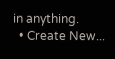in anything.
  • Create New...